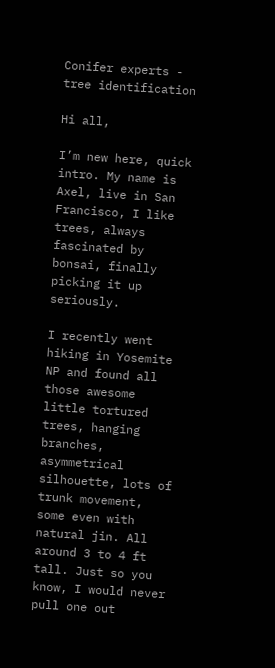Conifer experts - tree identification

Hi all,

I’m new here, quick intro. My name is Axel, live in San Francisco, I like trees, always fascinated by bonsai, finally picking it up seriously.

I recently went hiking in Yosemite NP and found all those awesome little tortured trees, hanging branches, asymmetrical silhouette, lots of trunk movement, some even with natural jin. All around 3 to 4 ft tall. Just so you know, I would never pull one out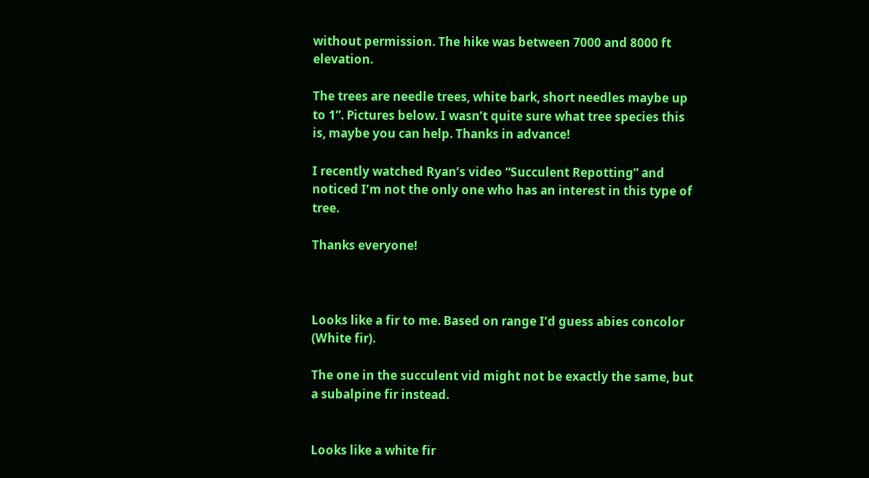without permission. The hike was between 7000 and 8000 ft elevation.

The trees are needle trees, white bark, short needles maybe up to 1”. Pictures below. I wasn’t quite sure what tree species this is, maybe you can help. Thanks in advance!

I recently watched Ryan’s video “Succulent Repotting” and noticed I’m not the only one who has an interest in this type of tree.

Thanks everyone!



Looks like a fir to me. Based on range I’d guess abies concolor (White fir).

The one in the succulent vid might not be exactly the same, but a subalpine fir instead.


Looks like a white fir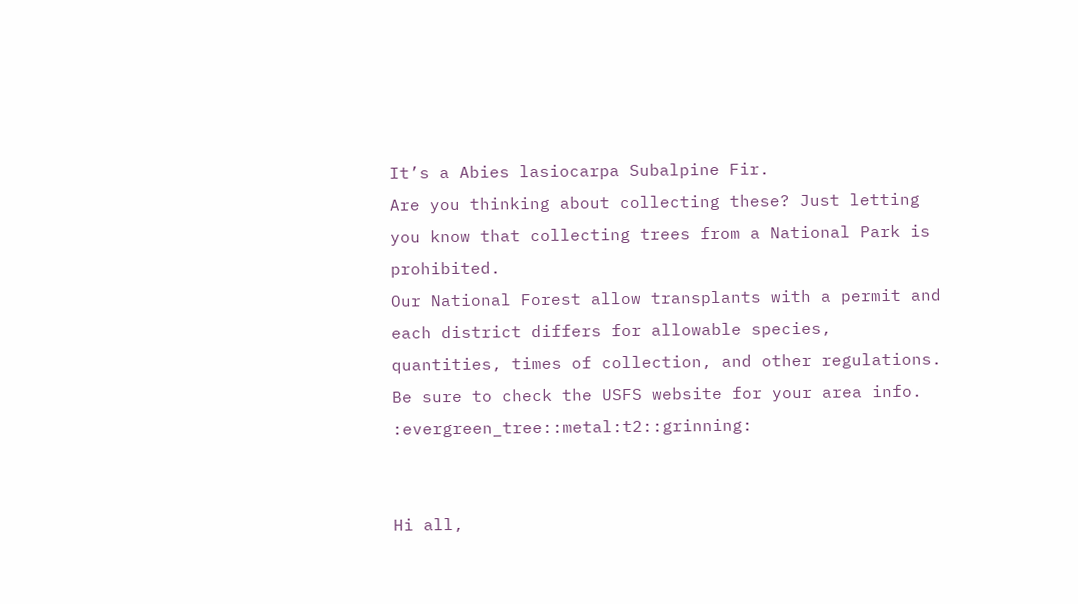It’s a Abies lasiocarpa Subalpine Fir.
Are you thinking about collecting these? Just letting you know that collecting trees from a National Park is prohibited.
Our National Forest allow transplants with a permit and each district differs for allowable species, quantities, times of collection, and other regulations.
Be sure to check the USFS website for your area info. :evergreen_tree::metal:t2::grinning:


Hi all,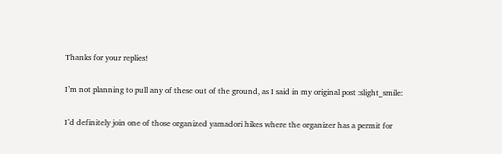Thanks for your replies!

I’m not planning to pull any of these out of the ground, as I said in my original post :slight_smile:

I’d definitely join one of those organized yamadori hikes where the organizer has a permit for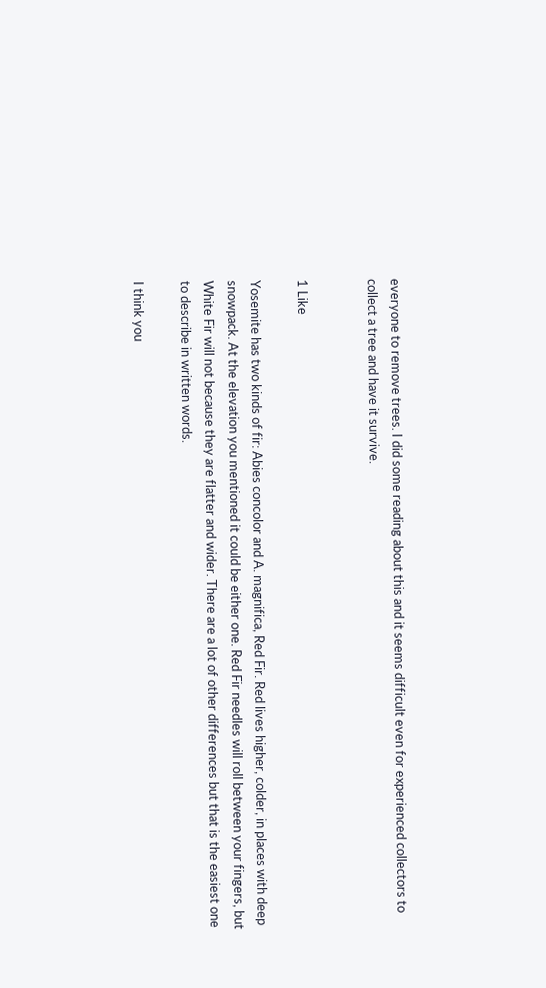everyone to remove trees. I did some reading about this and it seems difficult even for experienced collectors to collect a tree and have it survive.


1 Like

Yosemite has two kinds of fir: Abies concolor and A. magnifica, Red Fir. Red lives higher, colder, in places with deep snowpack. At the elevation you mentioned it could be either one. Red Fir needles will roll between your fingers, but White Fir will not because they are flatter and wider. There are a lot of other differences but that is the easiest one to describe in written words.

I think you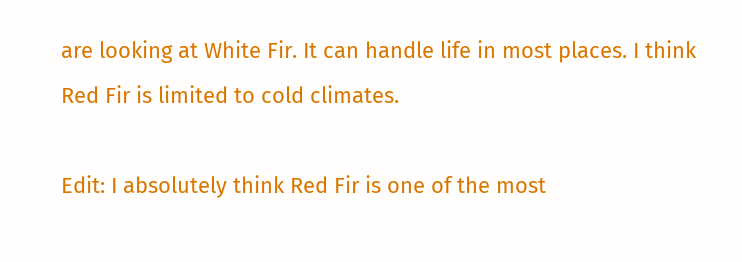are looking at White Fir. It can handle life in most places. I think Red Fir is limited to cold climates.

Edit: I absolutely think Red Fir is one of the most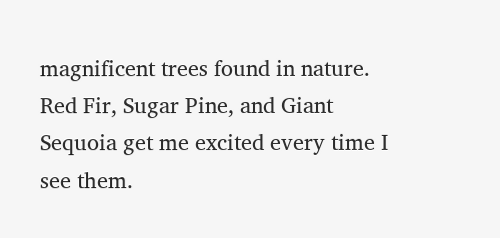magnificent trees found in nature. Red Fir, Sugar Pine, and Giant Sequoia get me excited every time I see them.